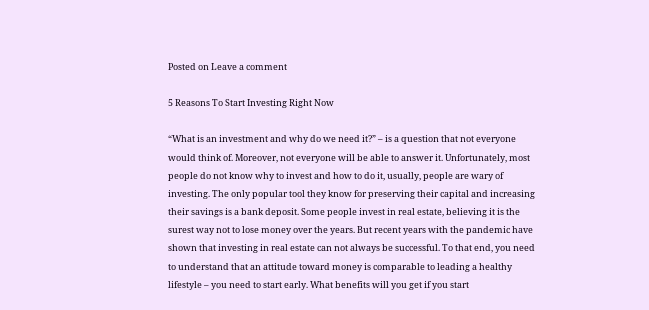Posted on Leave a comment

5 Reasons To Start Investing Right Now

“What is an investment and why do we need it?” – is a question that not everyone would think of. Moreover, not everyone will be able to answer it. Unfortunately, most people do not know why to invest and how to do it, usually, people are wary of investing. The only popular tool they know for preserving their capital and increasing their savings is a bank deposit. Some people invest in real estate, believing it is the surest way not to lose money over the years. But recent years with the pandemic have shown that investing in real estate can not always be successful. To that end, you need to understand that an attitude toward money is comparable to leading a healthy lifestyle – you need to start early. What benefits will you get if you start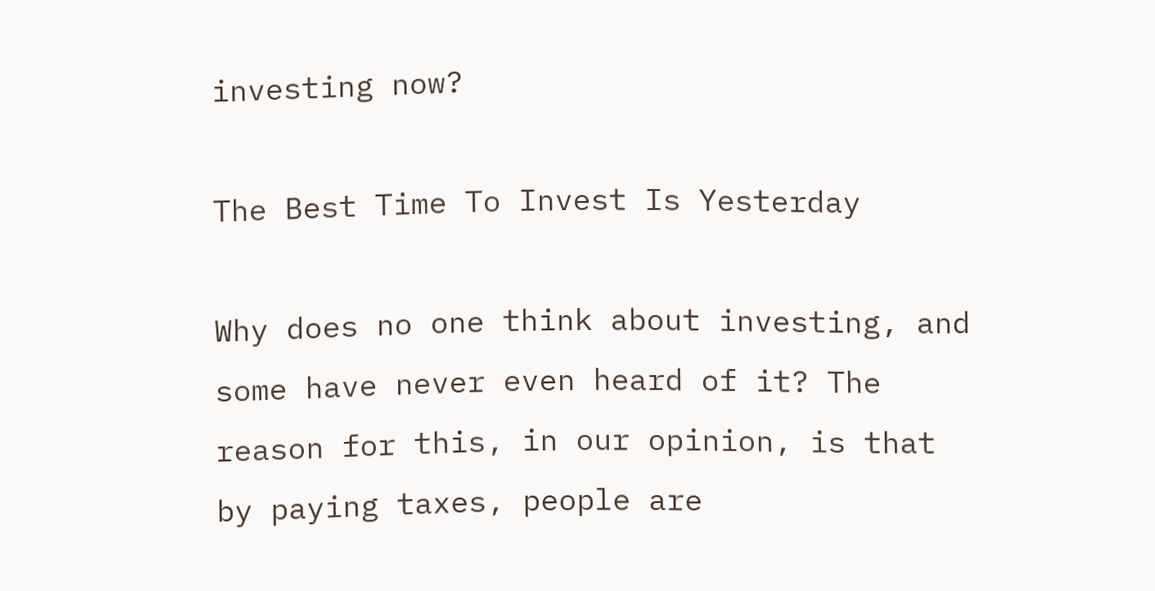investing now?

The Best Time To Invest Is Yesterday

Why does no one think about investing, and some have never even heard of it? The reason for this, in our opinion, is that by paying taxes, people are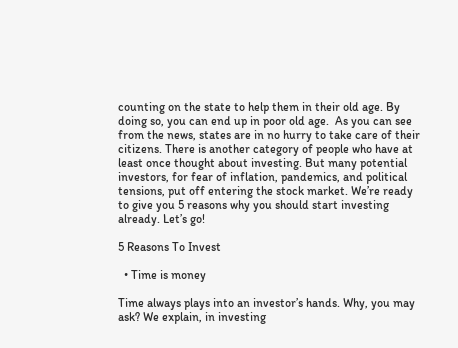counting on the state to help them in their old age. By doing so, you can end up in poor old age.  As you can see from the news, states are in no hurry to take care of their citizens. There is another category of people who have at least once thought about investing. But many potential investors, for fear of inflation, pandemics, and political tensions, put off entering the stock market. We’re ready to give you 5 reasons why you should start investing already. Let’s go!

5 Reasons To Invest

  • Time is money

Time always plays into an investor’s hands. Why, you may ask? We explain, in investing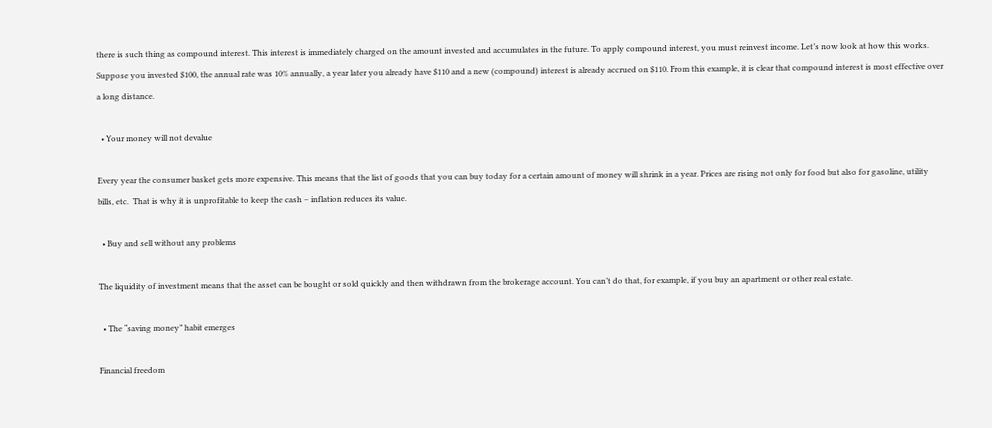there is such thing as compound interest. This interest is immediately charged on the amount invested and accumulates in the future. To apply compound interest, you must reinvest income. Let’s now look at how this works. Suppose you invested $100, the annual rate was 10% annually, a year later you already have $110 and a new (compound) interest is already accrued on $110. From this example, it is clear that compound interest is most effective over a long distance.

  • Your money will not devalue

Every year the consumer basket gets more expensive. This means that the list of goods that you can buy today for a certain amount of money will shrink in a year. Prices are rising not only for food but also for gasoline, utility bills, etc.  That is why it is unprofitable to keep the cash – inflation reduces its value.

  • Buy and sell without any problems

The liquidity of investment means that the asset can be bought or sold quickly and then withdrawn from the brokerage account. You can’t do that, for example, if you buy an apartment or other real estate.

  • The “saving money” habit emerges

Financial freedom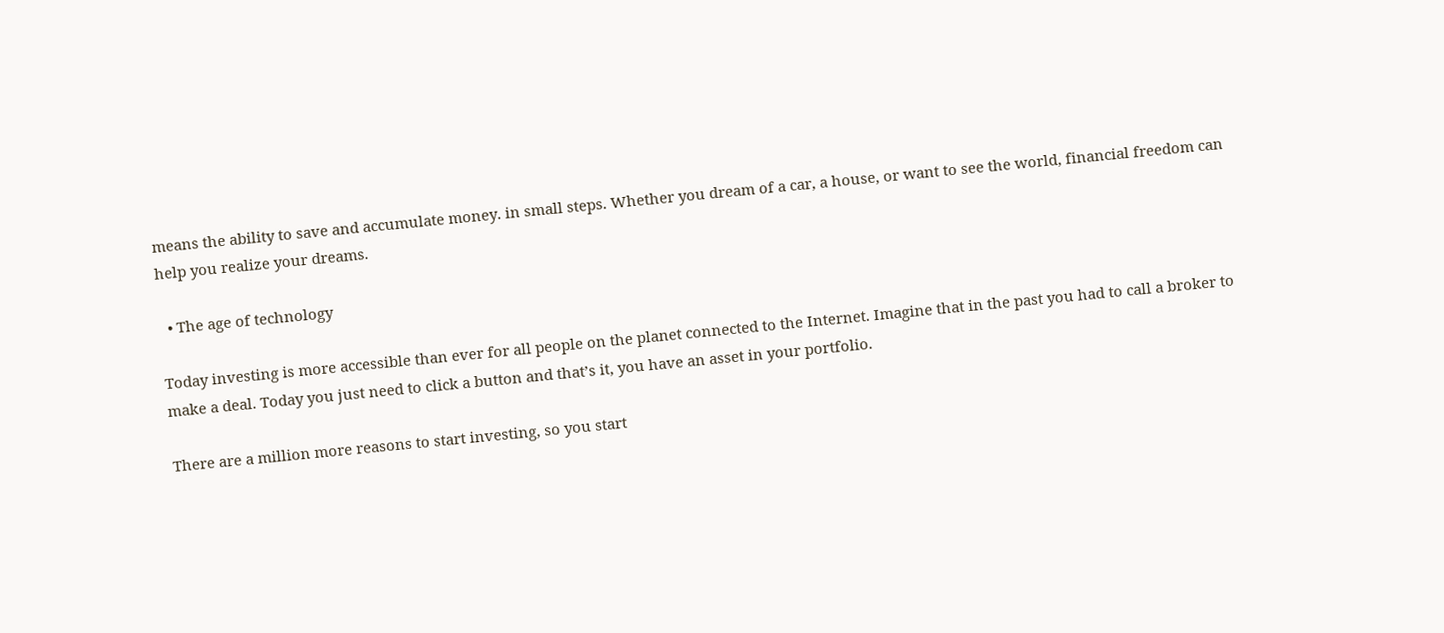means the ability to save and accumulate money. in small steps. Whether you dream of a car, a house, or want to see the world, financial freedom can help you realize your dreams.

  • The age of technology

Today investing is more accessible than ever for all people on the planet connected to the Internet. Imagine that in the past you had to call a broker to make a deal. Today you just need to click a button and that’s it, you have an asset in your portfolio.

There are a million more reasons to start investing, so you start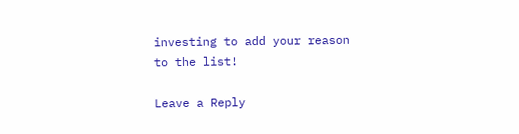investing to add your reason to the list!

Leave a Reply